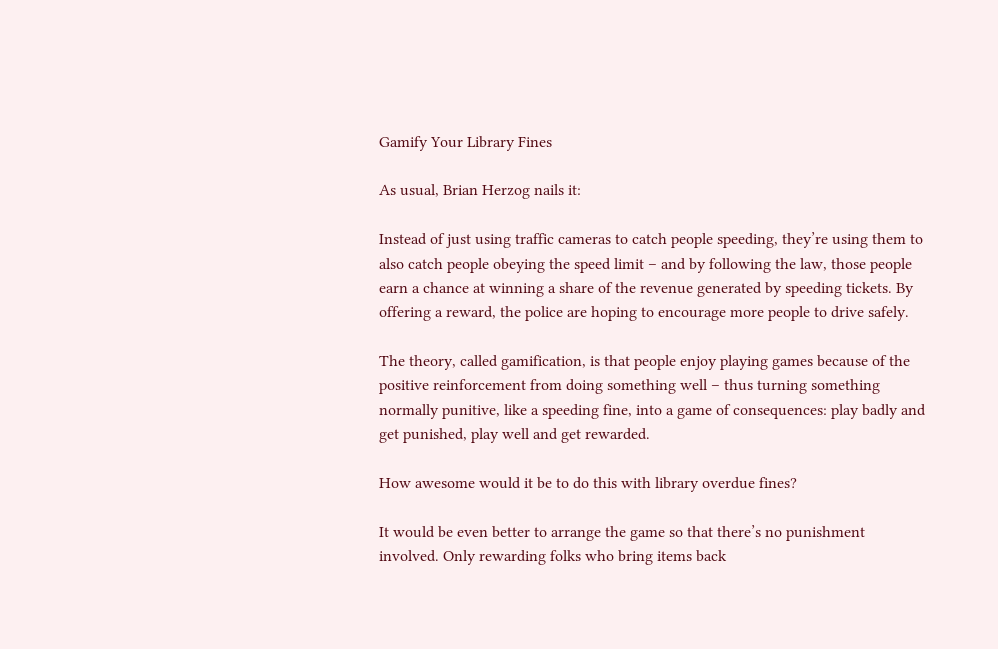Gamify Your Library Fines

As usual, Brian Herzog nails it:

Instead of just using traffic cameras to catch people speeding, they’re using them to also catch people obeying the speed limit – and by following the law, those people earn a chance at winning a share of the revenue generated by speeding tickets. By offering a reward, the police are hoping to encourage more people to drive safely.

The theory, called gamification, is that people enjoy playing games because of the positive reinforcement from doing something well – thus turning something normally punitive, like a speeding fine, into a game of consequences: play badly and get punished, play well and get rewarded.

How awesome would it be to do this with library overdue fines?

It would be even better to arrange the game so that there’s no punishment involved. Only rewarding folks who bring items back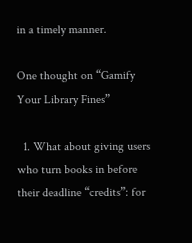in a timely manner.

One thought on “Gamify Your Library Fines”

  1. What about giving users who turn books in before their deadline “credits”: for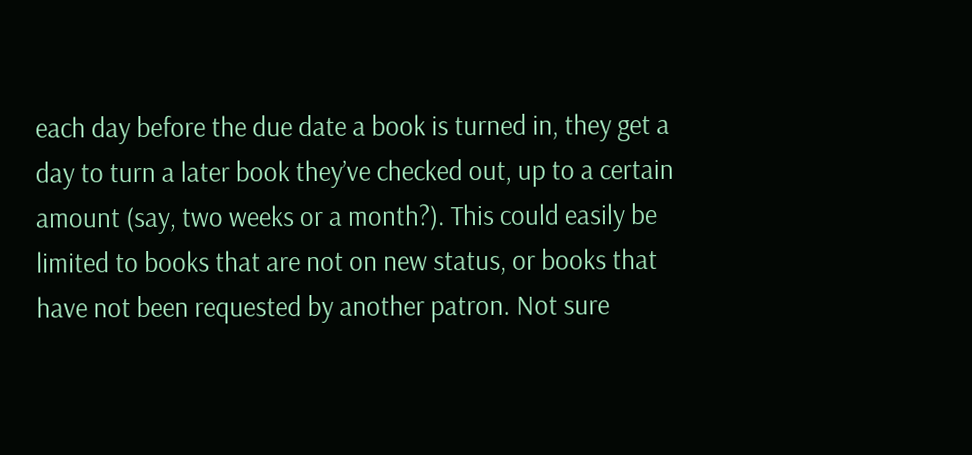each day before the due date a book is turned in, they get a day to turn a later book they’ve checked out, up to a certain amount (say, two weeks or a month?). This could easily be limited to books that are not on new status, or books that have not been requested by another patron. Not sure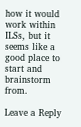how it would work within ILSs, but it seems like a good place to start and brainstorm from.

Leave a Reply